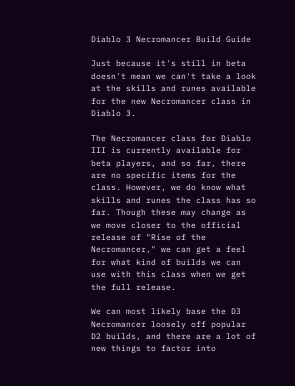Diablo 3 Necromancer Build Guide

Just because it's still in beta doesn't mean we can't take a look at the skills and runes available for the new Necromancer class in Diablo 3.

The Necromancer class for Diablo III is currently available for beta players, and so far, there are no specific items for the class. However, we do know what skills and runes the class has so far. Though these may change as we move closer to the official release of "Rise of the Necromancer," we can get a feel for what kind of builds we can use with this class when we get the full release.

We can most likely base the D3 Necromancer loosely off popular D2 builds, and there are a lot of new things to factor into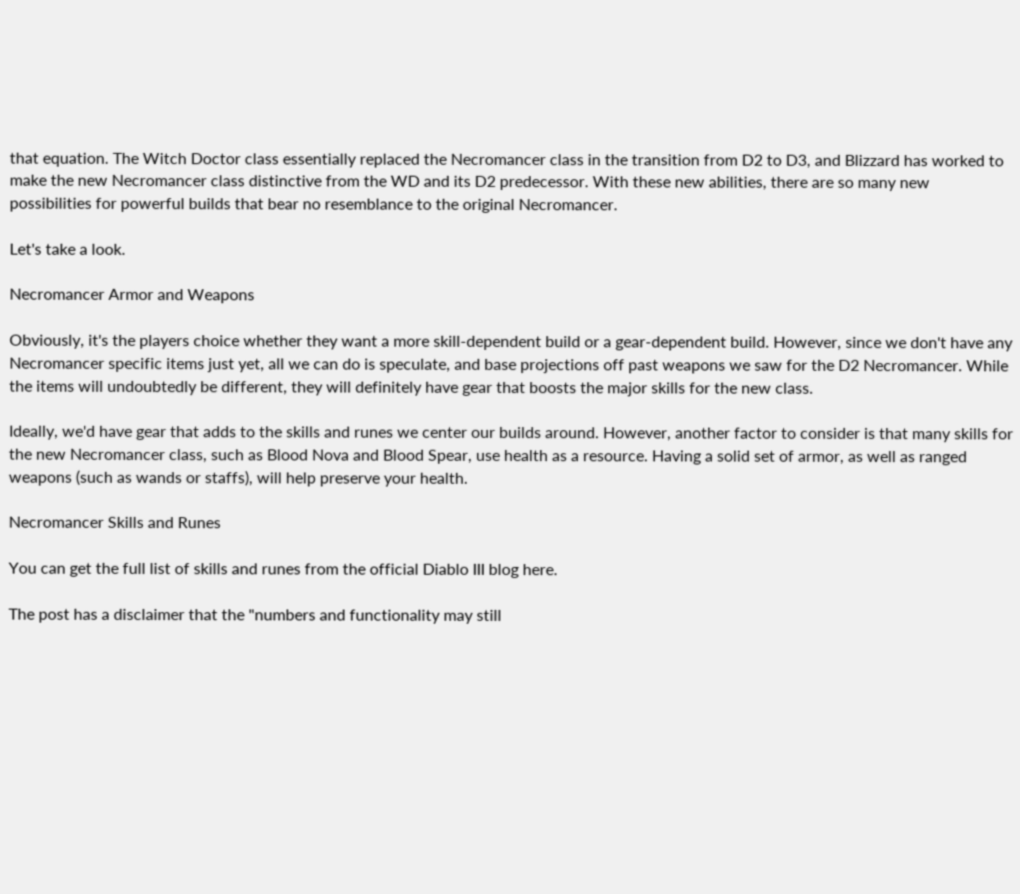that equation. The Witch Doctor class essentially replaced the Necromancer class in the transition from D2 to D3, and Blizzard has worked to make the new Necromancer class distinctive from the WD and its D2 predecessor. With these new abilities, there are so many new possibilities for powerful builds that bear no resemblance to the original Necromancer.

Let's take a look.

Necromancer Armor and Weapons

Obviously, it's the players choice whether they want a more skill-dependent build or a gear-dependent build. However, since we don't have any Necromancer specific items just yet, all we can do is speculate, and base projections off past weapons we saw for the D2 Necromancer. While the items will undoubtedly be different, they will definitely have gear that boosts the major skills for the new class.

Ideally, we'd have gear that adds to the skills and runes we center our builds around. However, another factor to consider is that many skills for the new Necromancer class, such as Blood Nova and Blood Spear, use health as a resource. Having a solid set of armor, as well as ranged weapons (such as wands or staffs), will help preserve your health.

Necromancer Skills and Runes

You can get the full list of skills and runes from the official Diablo III blog here.

The post has a disclaimer that the "numbers and functionality may still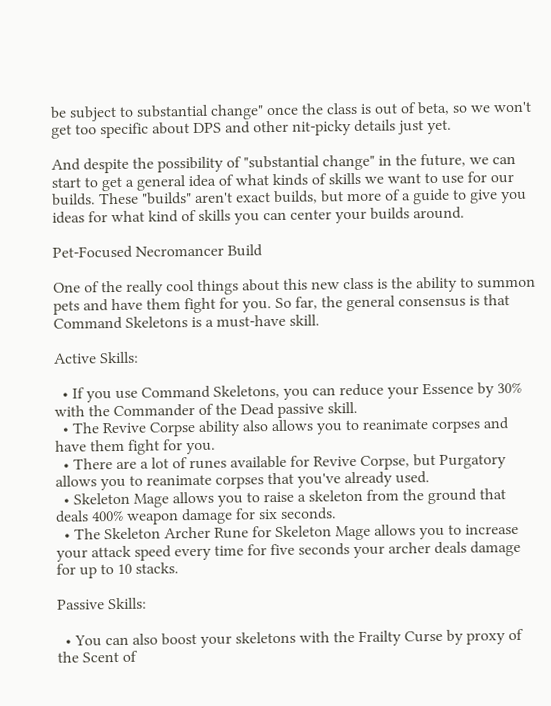be subject to substantial change" once the class is out of beta, so we won't get too specific about DPS and other nit-picky details just yet.

And despite the possibility of "substantial change" in the future, we can start to get a general idea of what kinds of skills we want to use for our builds. These "builds" aren't exact builds, but more of a guide to give you ideas for what kind of skills you can center your builds around.

Pet-Focused Necromancer Build

One of the really cool things about this new class is the ability to summon pets and have them fight for you. So far, the general consensus is that Command Skeletons is a must-have skill.

Active Skills:

  • If you use Command Skeletons, you can reduce your Essence by 30% with the Commander of the Dead passive skill.
  • The Revive Corpse ability also allows you to reanimate corpses and have them fight for you.
  • There are a lot of runes available for Revive Corpse, but Purgatory allows you to reanimate corpses that you've already used.
  • Skeleton Mage allows you to raise a skeleton from the ground that deals 400% weapon damage for six seconds.
  • The Skeleton Archer Rune for Skeleton Mage allows you to increase your attack speed every time for five seconds your archer deals damage for up to 10 stacks.

Passive Skills:

  • You can also boost your skeletons with the Frailty Curse by proxy of the Scent of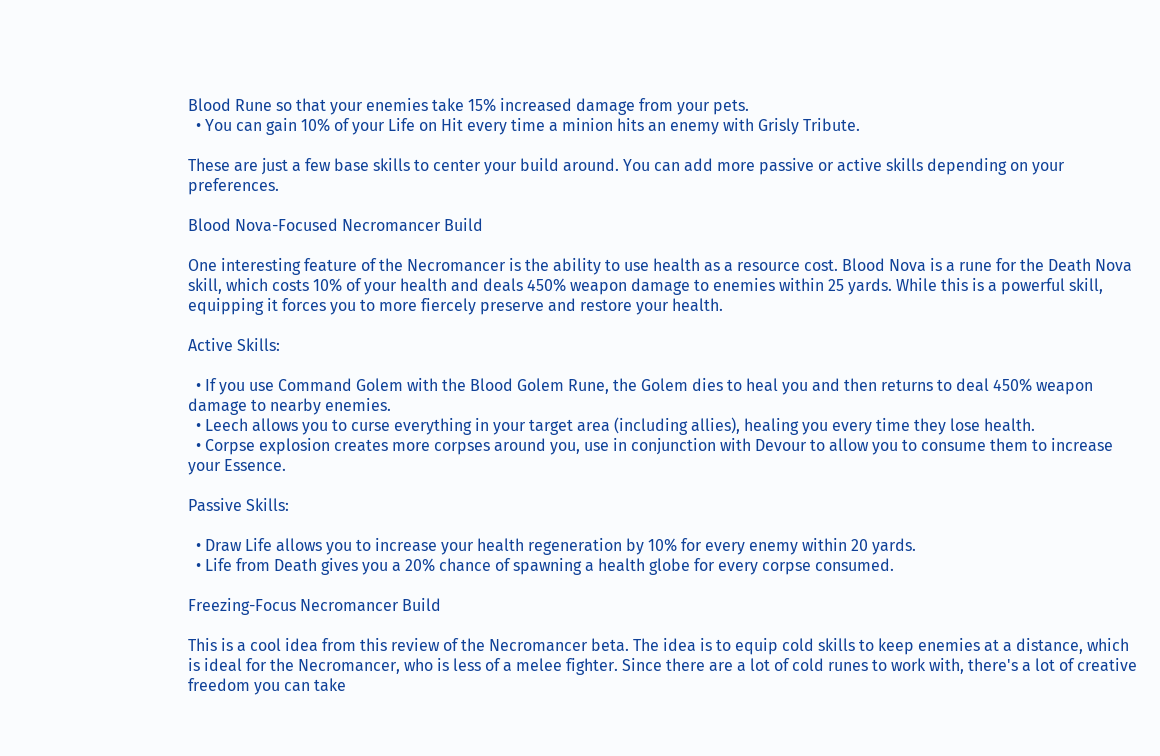Blood Rune so that your enemies take 15% increased damage from your pets.
  • You can gain 10% of your Life on Hit every time a minion hits an enemy with Grisly Tribute.

These are just a few base skills to center your build around. You can add more passive or active skills depending on your preferences.

Blood Nova-Focused Necromancer Build

One interesting feature of the Necromancer is the ability to use health as a resource cost. Blood Nova is a rune for the Death Nova skill, which costs 10% of your health and deals 450% weapon damage to enemies within 25 yards. While this is a powerful skill, equipping it forces you to more fiercely preserve and restore your health.

Active Skills:

  • If you use Command Golem with the Blood Golem Rune, the Golem dies to heal you and then returns to deal 450% weapon damage to nearby enemies.
  • Leech allows you to curse everything in your target area (including allies), healing you every time they lose health.
  • Corpse explosion creates more corpses around you, use in conjunction with Devour to allow you to consume them to increase your Essence.

Passive Skills:

  • Draw Life allows you to increase your health regeneration by 10% for every enemy within 20 yards.
  • Life from Death gives you a 20% chance of spawning a health globe for every corpse consumed.

Freezing-Focus Necromancer Build

This is a cool idea from this review of the Necromancer beta. The idea is to equip cold skills to keep enemies at a distance, which is ideal for the Necromancer, who is less of a melee fighter. Since there are a lot of cold runes to work with, there's a lot of creative freedom you can take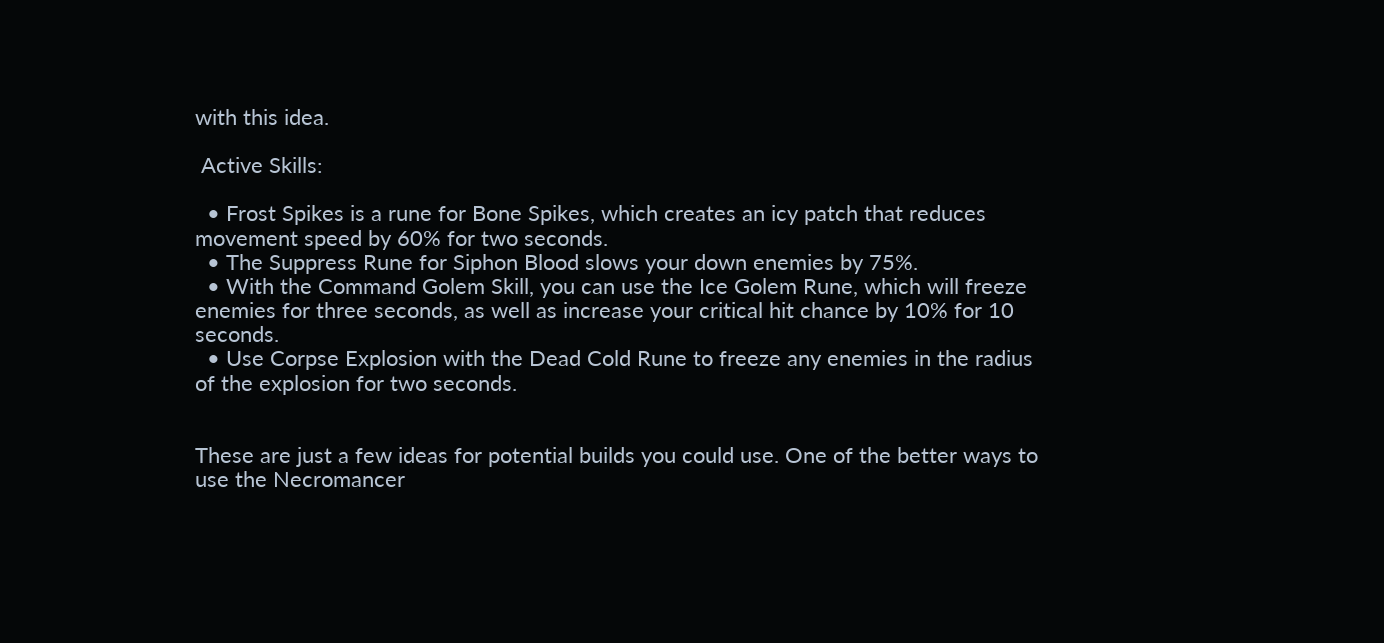with this idea.

 Active Skills:

  • Frost Spikes is a rune for Bone Spikes, which creates an icy patch that reduces movement speed by 60% for two seconds.
  • The Suppress Rune for Siphon Blood slows your down enemies by 75%.
  • With the Command Golem Skill, you can use the Ice Golem Rune, which will freeze enemies for three seconds, as well as increase your critical hit chance by 10% for 10 seconds.
  • Use Corpse Explosion with the Dead Cold Rune to freeze any enemies in the radius of the explosion for two seconds.


These are just a few ideas for potential builds you could use. One of the better ways to use the Necromancer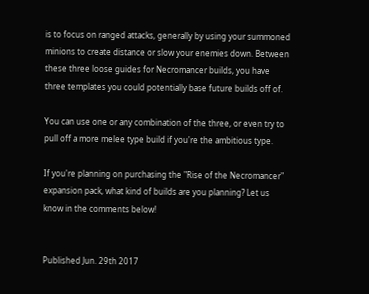is to focus on ranged attacks, generally by using your summoned minions to create distance or slow your enemies down. Between these three loose guides for Necromancer builds, you have three templates you could potentially base future builds off of.

You can use one or any combination of the three, or even try to pull off a more melee type build if you're the ambitious type.

If you're planning on purchasing the "Rise of the Necromancer" expansion pack, what kind of builds are you planning? Let us know in the comments below!


Published Jun. 29th 2017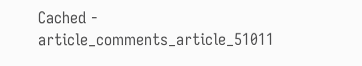Cached - article_comments_article_51011